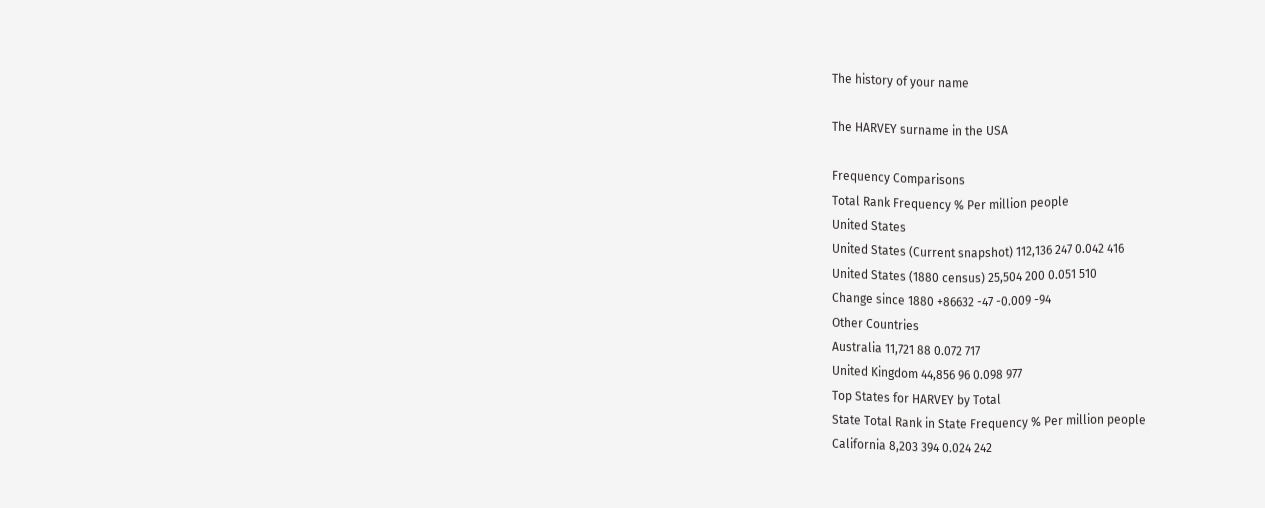The history of your name

The HARVEY surname in the USA

Frequency Comparisons
Total Rank Frequency % Per million people
United States
United States (Current snapshot) 112,136 247 0.042 416
United States (1880 census) 25,504 200 0.051 510
Change since 1880 +86632 -47 -0.009 -94
Other Countries
Australia 11,721 88 0.072 717
United Kingdom 44,856 96 0.098 977
Top States for HARVEY by Total
State Total Rank in State Frequency % Per million people
California 8,203 394 0.024 242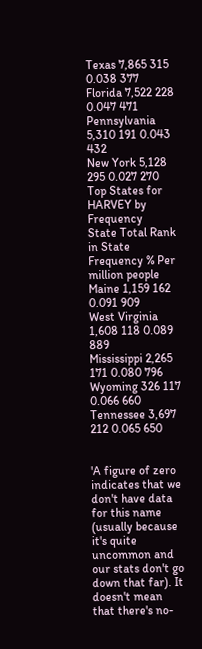Texas 7,865 315 0.038 377
Florida 7,522 228 0.047 471
Pennsylvania 5,310 191 0.043 432
New York 5,128 295 0.027 270
Top States for HARVEY by Frequency
State Total Rank in State Frequency % Per million people
Maine 1,159 162 0.091 909
West Virginia 1,608 118 0.089 889
Mississippi 2,265 171 0.080 796
Wyoming 326 117 0.066 660
Tennessee 3,697 212 0.065 650


'A figure of zero indicates that we don't have data for this name (usually because it's quite uncommon and our stats don't go down that far). It doesn't mean that there's no-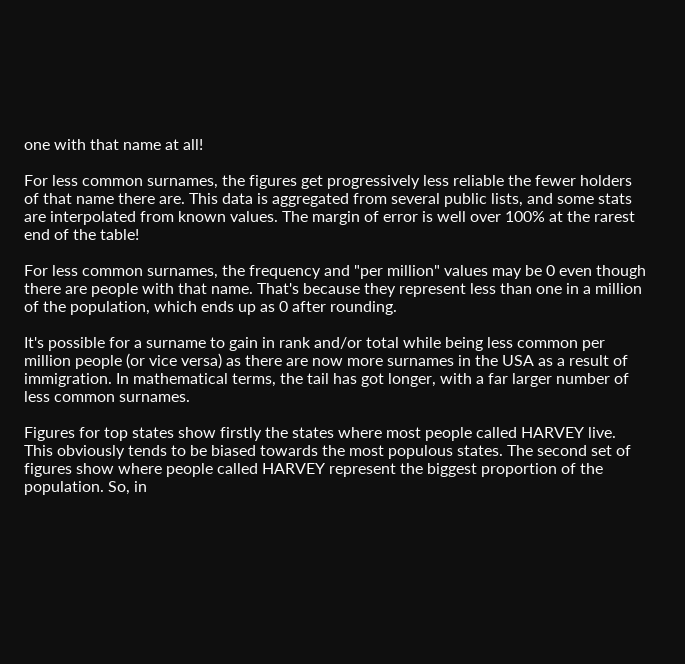one with that name at all!

For less common surnames, the figures get progressively less reliable the fewer holders of that name there are. This data is aggregated from several public lists, and some stats are interpolated from known values. The margin of error is well over 100% at the rarest end of the table!

For less common surnames, the frequency and "per million" values may be 0 even though there are people with that name. That's because they represent less than one in a million of the population, which ends up as 0 after rounding.

It's possible for a surname to gain in rank and/or total while being less common per million people (or vice versa) as there are now more surnames in the USA as a result of immigration. In mathematical terms, the tail has got longer, with a far larger number of less common surnames.

Figures for top states show firstly the states where most people called HARVEY live. This obviously tends to be biased towards the most populous states. The second set of figures show where people called HARVEY represent the biggest proportion of the population. So, in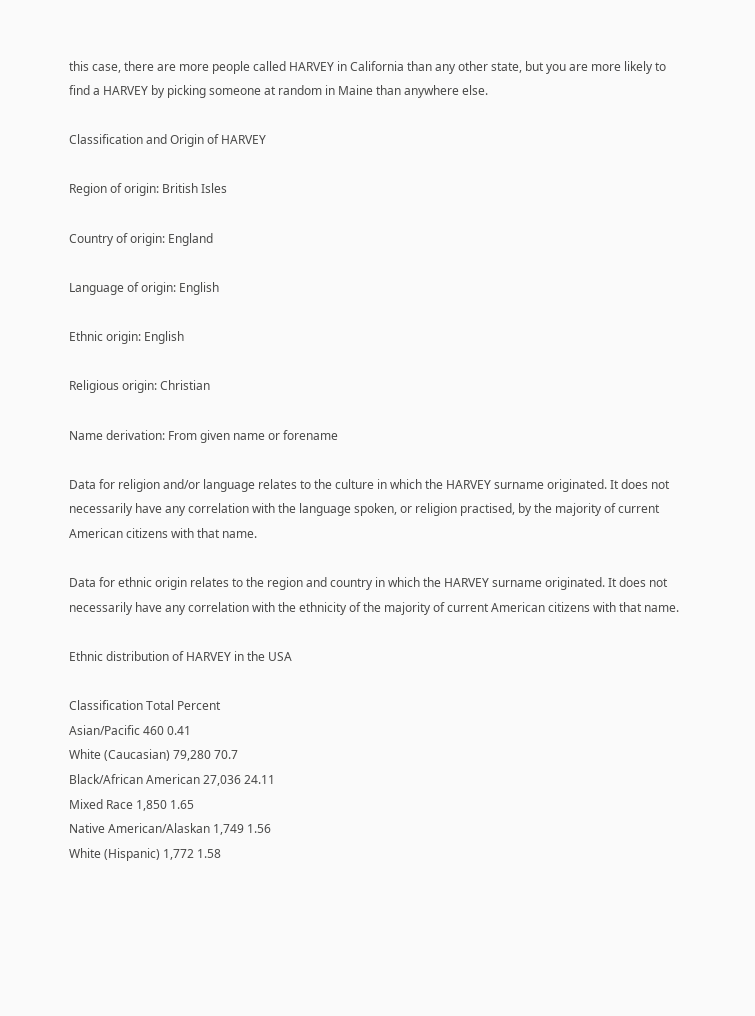this case, there are more people called HARVEY in California than any other state, but you are more likely to find a HARVEY by picking someone at random in Maine than anywhere else.

Classification and Origin of HARVEY

Region of origin: British Isles

Country of origin: England

Language of origin: English

Ethnic origin: English

Religious origin: Christian

Name derivation: From given name or forename

Data for religion and/or language relates to the culture in which the HARVEY surname originated. It does not necessarily have any correlation with the language spoken, or religion practised, by the majority of current American citizens with that name.

Data for ethnic origin relates to the region and country in which the HARVEY surname originated. It does not necessarily have any correlation with the ethnicity of the majority of current American citizens with that name.

Ethnic distribution of HARVEY in the USA

Classification Total Percent
Asian/Pacific 460 0.41
White (Caucasian) 79,280 70.7
Black/African American 27,036 24.11
Mixed Race 1,850 1.65
Native American/Alaskan 1,749 1.56
White (Hispanic) 1,772 1.58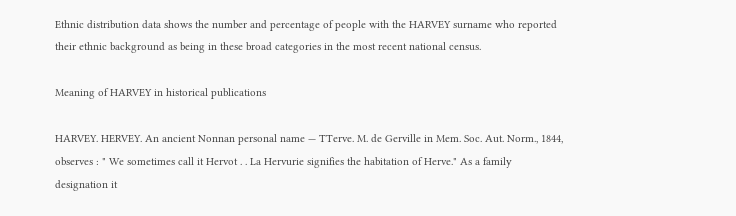Ethnic distribution data shows the number and percentage of people with the HARVEY surname who reported their ethnic background as being in these broad categories in the most recent national census.

Meaning of HARVEY in historical publications

HARVEY. HERVEY. An ancient Nonnan personal name — TTerve. M. de Gerville in Mem. Soc. Aut. Norm., 1844, observes : " We sometimes call it Hervot . . La Hervurie signifies the habitation of Herve." As a family designation it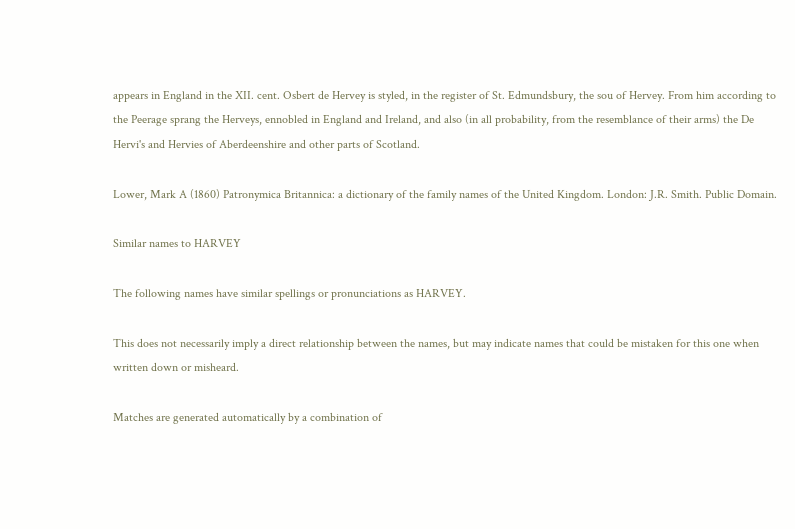appears in England in the XII. cent. Osbert de Hervey is styled, in the register of St. Edmundsbury, the sou of Hervey. From him according to the Peerage sprang the Herveys, ennobled in England and Ireland, and also (in all probability, from the resemblance of their arms) the De Hervi's and Hervies of Aberdeenshire and other parts of Scotland.

Lower, Mark A (1860) Patronymica Britannica: a dictionary of the family names of the United Kingdom. London: J.R. Smith. Public Domain.

Similar names to HARVEY

The following names have similar spellings or pronunciations as HARVEY.

This does not necessarily imply a direct relationship between the names, but may indicate names that could be mistaken for this one when written down or misheard.

Matches are generated automatically by a combination of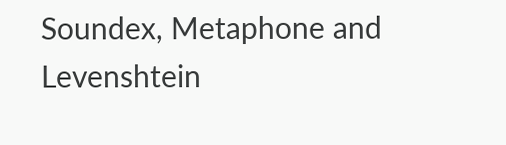Soundex, Metaphone and Levenshtein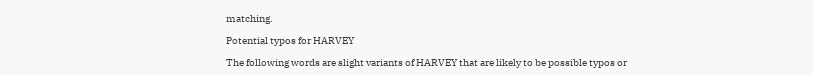matching.

Potential typos for HARVEY

The following words are slight variants of HARVEY that are likely to be possible typos or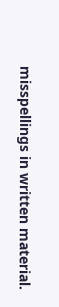misspellings in written material.